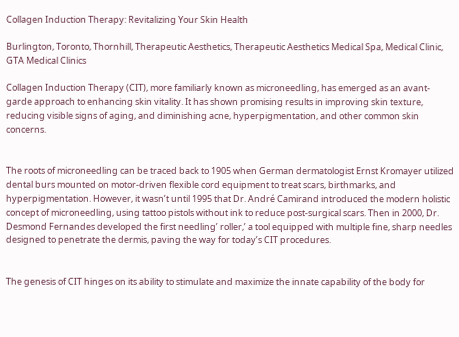Collagen Induction Therapy: Revitalizing Your Skin Health

Burlington, Toronto, Thornhill, Therapeutic Aesthetics, Therapeutic Aesthetics Medical Spa, Medical Clinic, GTA Medical Clinics

Collagen Induction Therapy (CIT), more familiarly known as microneedling, has emerged as an avant-garde approach to enhancing skin vitality. It has shown promising results in improving skin texture, reducing visible signs of aging, and diminishing acne, hyperpigmentation, and other common skin concerns.


The roots of microneedling can be traced back to 1905 when German dermatologist Ernst Kromayer utilized dental burs mounted on motor-driven flexible cord equipment to treat scars, birthmarks, and hyperpigmentation. However, it wasn’t until 1995 that Dr. André Camirand introduced the modern holistic concept of microneedling, using tattoo pistols without ink to reduce post-surgical scars. Then in 2000, Dr. Desmond Fernandes developed the first needling’ roller,’ a tool equipped with multiple fine, sharp needles designed to penetrate the dermis, paving the way for today’s CIT procedures.


The genesis of CIT hinges on its ability to stimulate and maximize the innate capability of the body for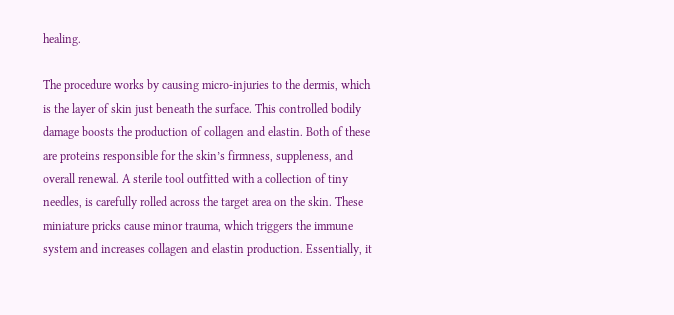healing.

The procedure works by causing micro-injuries to the dermis, which is the layer of skin just beneath the surface. This controlled bodily damage boosts the production of collagen and elastin. Both of these are proteins responsible for the skin’s firmness, suppleness, and overall renewal. A sterile tool outfitted with a collection of tiny needles, is carefully rolled across the target area on the skin. These miniature pricks cause minor trauma, which triggers the immune system and increases collagen and elastin production. Essentially, it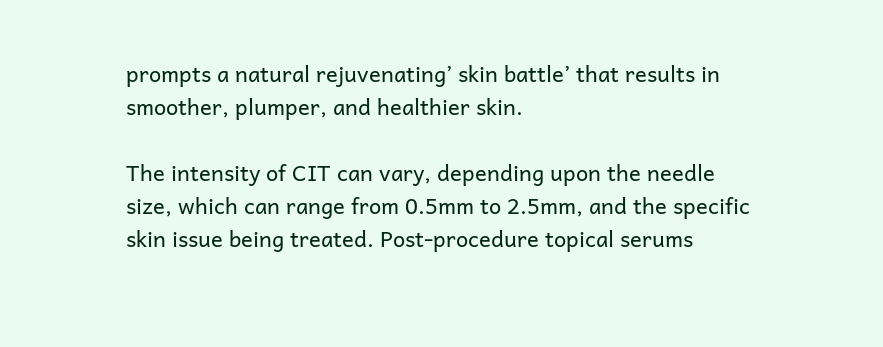prompts a natural rejuvenating’ skin battle’ that results in smoother, plumper, and healthier skin.

The intensity of CIT can vary, depending upon the needle size, which can range from 0.5mm to 2.5mm, and the specific skin issue being treated. Post-procedure topical serums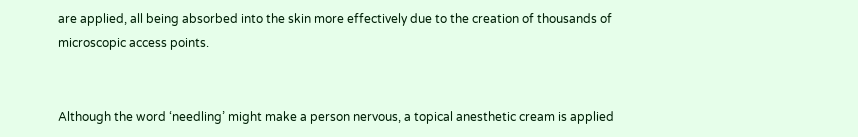are applied, all being absorbed into the skin more effectively due to the creation of thousands of microscopic access points.


Although the word ‘needling’ might make a person nervous, a topical anesthetic cream is applied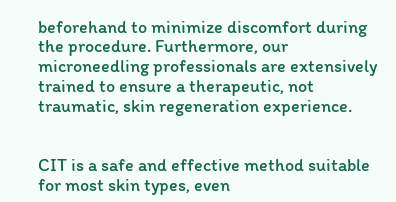beforehand to minimize discomfort during the procedure. Furthermore, our microneedling professionals are extensively trained to ensure a therapeutic, not traumatic, skin regeneration experience.


CIT is a safe and effective method suitable for most skin types, even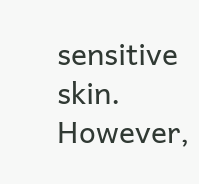sensitive skin. However,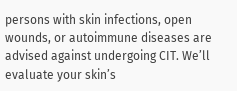persons with skin infections, open wounds, or autoimmune diseases are advised against undergoing CIT. We’ll evaluate your skin’s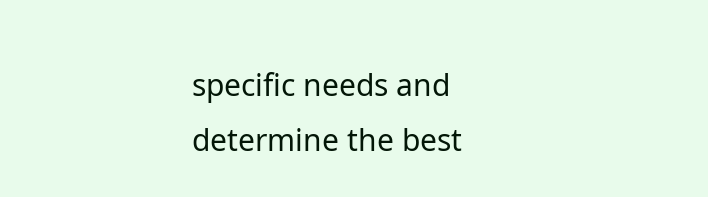specific needs and determine the best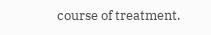course of treatment.